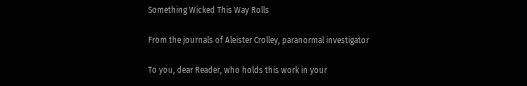Something Wicked This Way Rolls

From the journals of Aleister Crolley, paranormal investigator

To you, dear Reader, who holds this work in your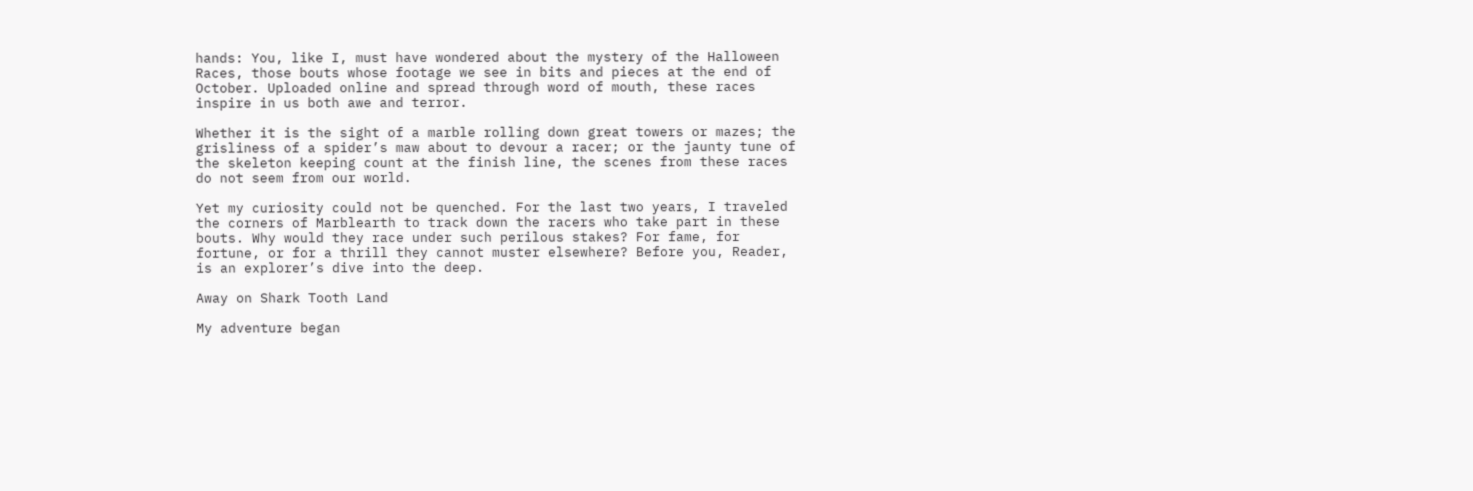hands: You, like I, must have wondered about the mystery of the Halloween Races, those bouts whose footage we see in bits and pieces at the end of October. Uploaded online and spread through word of mouth, these races inspire in us both awe and terror.

Whether it is the sight of a marble rolling down great towers or mazes; the grisliness of a spider’s maw about to devour a racer; or the jaunty tune of the skeleton keeping count at the finish line, the scenes from these races do not seem from our world.

Yet my curiosity could not be quenched. For the last two years, I traveled the corners of Marblearth to track down the racers who take part in these bouts. Why would they race under such perilous stakes? For fame, for fortune, or for a thrill they cannot muster elsewhere? Before you, Reader, is an explorer’s dive into the deep.

Away on Shark Tooth Land

My adventure began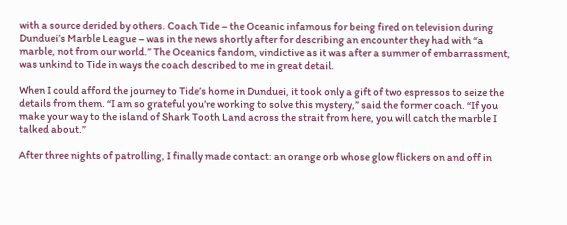with a source derided by others. Coach Tide – the Oceanic infamous for being fired on television during Dunduei’s Marble League – was in the news shortly after for describing an encounter they had with “a marble, not from our world.” The Oceanics fandom, vindictive as it was after a summer of embarrassment, was unkind to Tide in ways the coach described to me in great detail.

When I could afford the journey to Tide’s home in Dunduei, it took only a gift of two espressos to seize the details from them. “I am so grateful you’re working to solve this mystery,” said the former coach. “If you make your way to the island of Shark Tooth Land across the strait from here, you will catch the marble I talked about.”

After three nights of patrolling, I finally made contact: an orange orb whose glow flickers on and off in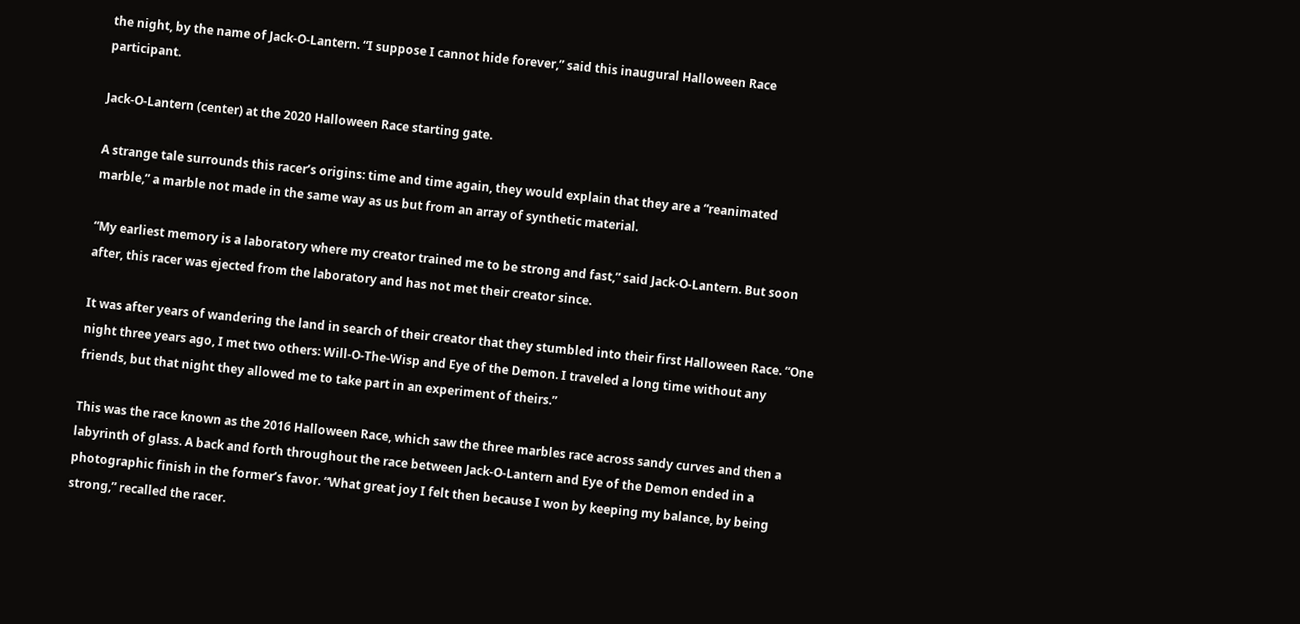the night, by the name of Jack-O-Lantern. “I suppose I cannot hide forever,” said this inaugural Halloween Race participant.

Jack-O-Lantern (center) at the 2020 Halloween Race starting gate.

A strange tale surrounds this racer’s origins: time and time again, they would explain that they are a “reanimated marble,” a marble not made in the same way as us but from an array of synthetic material.

“My earliest memory is a laboratory where my creator trained me to be strong and fast,” said Jack-O-Lantern. But soon after, this racer was ejected from the laboratory and has not met their creator since.

It was after years of wandering the land in search of their creator that they stumbled into their first Halloween Race. “One night three years ago, I met two others: Will-O-The-Wisp and Eye of the Demon. I traveled a long time without any friends, but that night they allowed me to take part in an experiment of theirs.”

This was the race known as the 2016 Halloween Race, which saw the three marbles race across sandy curves and then a labyrinth of glass. A back and forth throughout the race between Jack-O-Lantern and Eye of the Demon ended in a photographic finish in the former’s favor. “What great joy I felt then because I won by keeping my balance, by being strong,” recalled the racer.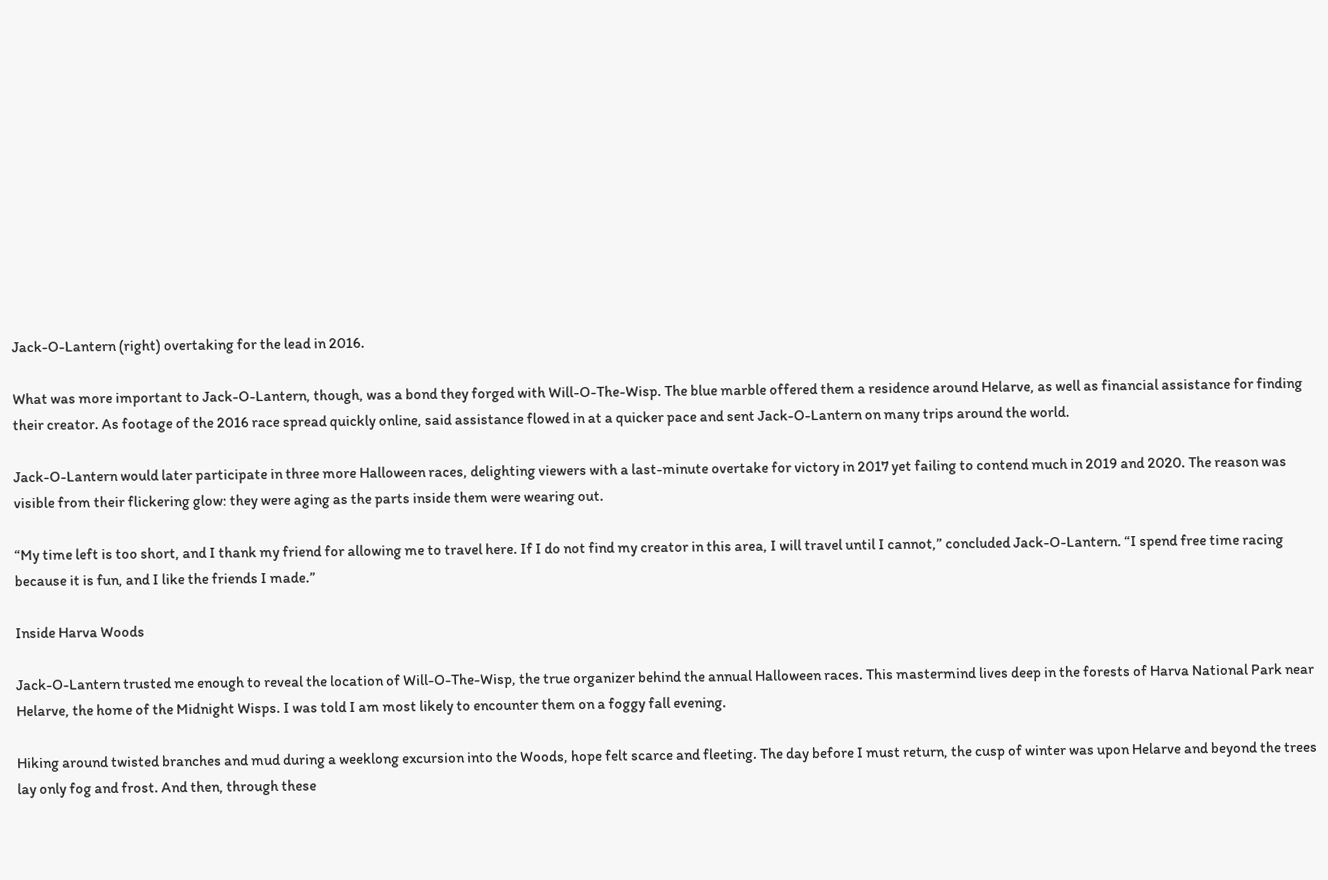Jack-O-Lantern (right) overtaking for the lead in 2016.

What was more important to Jack-O-Lantern, though, was a bond they forged with Will-O-The-Wisp. The blue marble offered them a residence around Helarve, as well as financial assistance for finding their creator. As footage of the 2016 race spread quickly online, said assistance flowed in at a quicker pace and sent Jack-O-Lantern on many trips around the world.

Jack-O-Lantern would later participate in three more Halloween races, delighting viewers with a last-minute overtake for victory in 2017 yet failing to contend much in 2019 and 2020. The reason was visible from their flickering glow: they were aging as the parts inside them were wearing out.

“My time left is too short, and I thank my friend for allowing me to travel here. If I do not find my creator in this area, I will travel until I cannot,” concluded Jack-O-Lantern. “I spend free time racing because it is fun, and I like the friends I made.”

Inside Harva Woods

Jack-O-Lantern trusted me enough to reveal the location of Will-O-The-Wisp, the true organizer behind the annual Halloween races. This mastermind lives deep in the forests of Harva National Park near Helarve, the home of the Midnight Wisps. I was told I am most likely to encounter them on a foggy fall evening.

Hiking around twisted branches and mud during a weeklong excursion into the Woods, hope felt scarce and fleeting. The day before I must return, the cusp of winter was upon Helarve and beyond the trees lay only fog and frost. And then, through these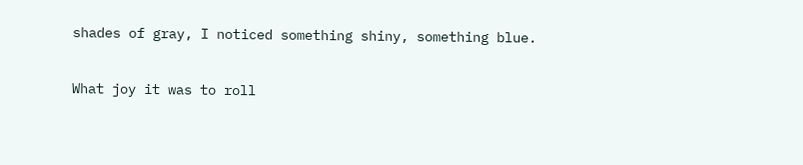shades of gray, I noticed something shiny, something blue.

What joy it was to roll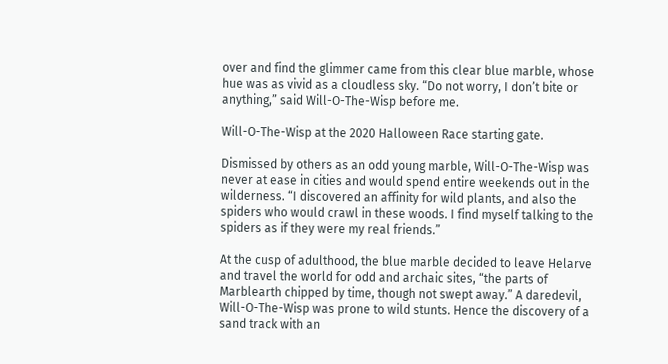over and find the glimmer came from this clear blue marble, whose hue was as vivid as a cloudless sky. “Do not worry, I don’t bite or anything,” said Will-O-The-Wisp before me.

Will-O-The-Wisp at the 2020 Halloween Race starting gate.

Dismissed by others as an odd young marble, Will-O-The-Wisp was never at ease in cities and would spend entire weekends out in the wilderness. “I discovered an affinity for wild plants, and also the spiders who would crawl in these woods. I find myself talking to the spiders as if they were my real friends.”

At the cusp of adulthood, the blue marble decided to leave Helarve and travel the world for odd and archaic sites, “the parts of Marblearth chipped by time, though not swept away.” A daredevil, Will-O-The-Wisp was prone to wild stunts. Hence the discovery of a sand track with an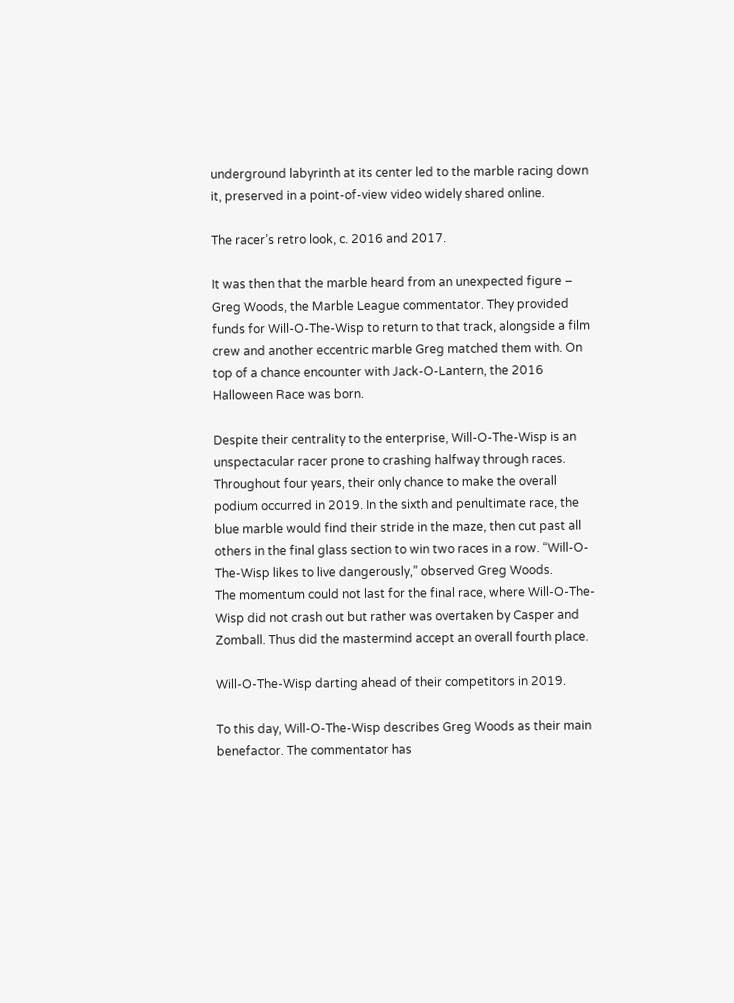underground labyrinth at its center led to the marble racing down it, preserved in a point-of-view video widely shared online.

The racer’s retro look, c. 2016 and 2017.

It was then that the marble heard from an unexpected figure – Greg Woods, the Marble League commentator. They provided funds for Will-O-The-Wisp to return to that track, alongside a film crew and another eccentric marble Greg matched them with. On top of a chance encounter with Jack-O-Lantern, the 2016 Halloween Race was born.

Despite their centrality to the enterprise, Will-O-The-Wisp is an unspectacular racer prone to crashing halfway through races. Throughout four years, their only chance to make the overall podium occurred in 2019. In the sixth and penultimate race, the blue marble would find their stride in the maze, then cut past all others in the final glass section to win two races in a row. “Will-O-The-Wisp likes to live dangerously,” observed Greg Woods.
The momentum could not last for the final race, where Will-O-The-Wisp did not crash out but rather was overtaken by Casper and Zomball. Thus did the mastermind accept an overall fourth place.

Will-O-The-Wisp darting ahead of their competitors in 2019.

To this day, Will-O-The-Wisp describes Greg Woods as their main benefactor. The commentator has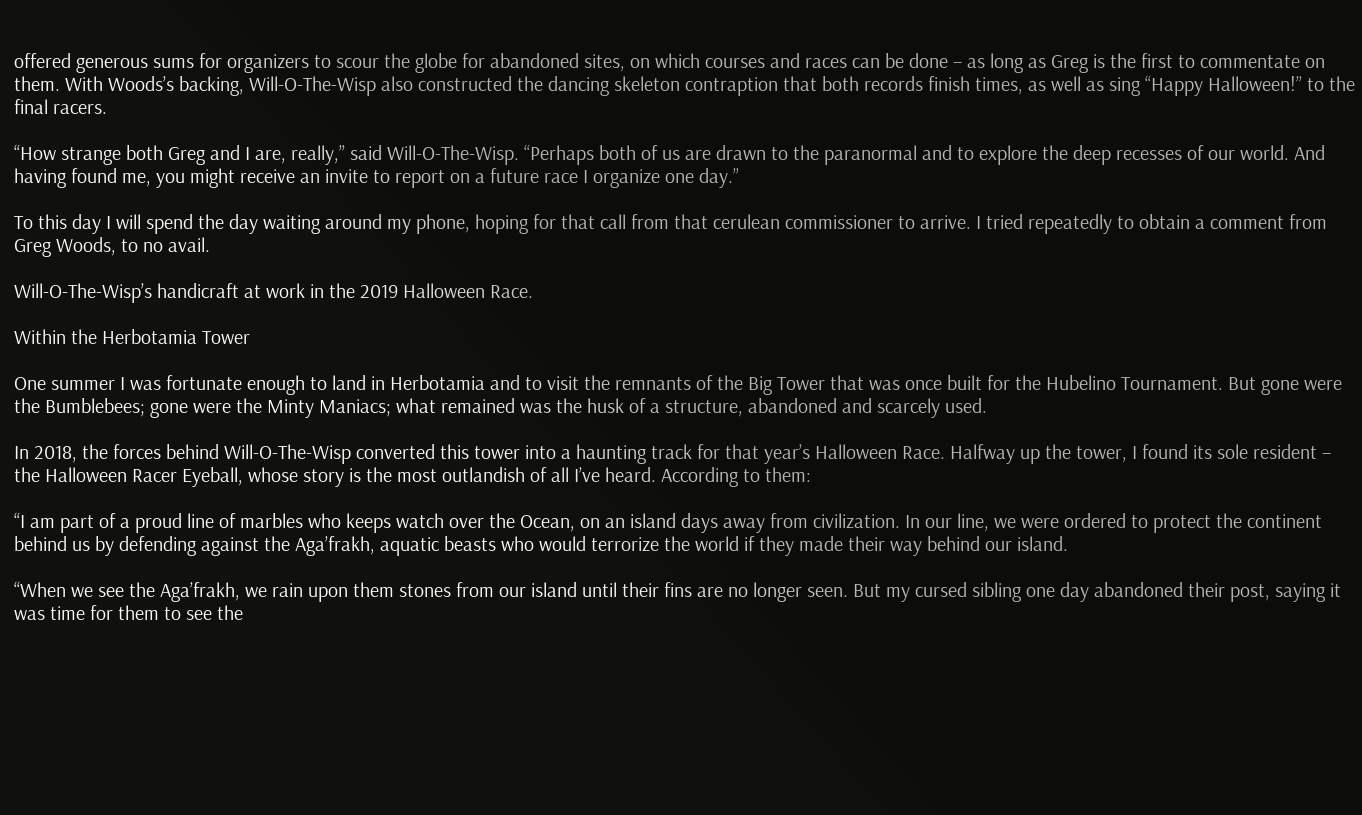offered generous sums for organizers to scour the globe for abandoned sites, on which courses and races can be done – as long as Greg is the first to commentate on them. With Woods’s backing, Will-O-The-Wisp also constructed the dancing skeleton contraption that both records finish times, as well as sing “Happy Halloween!” to the final racers.

“How strange both Greg and I are, really,” said Will-O-The-Wisp. “Perhaps both of us are drawn to the paranormal and to explore the deep recesses of our world. And having found me, you might receive an invite to report on a future race I organize one day.”

To this day I will spend the day waiting around my phone, hoping for that call from that cerulean commissioner to arrive. I tried repeatedly to obtain a comment from Greg Woods, to no avail.

Will-O-The-Wisp’s handicraft at work in the 2019 Halloween Race.

Within the Herbotamia Tower

One summer I was fortunate enough to land in Herbotamia and to visit the remnants of the Big Tower that was once built for the Hubelino Tournament. But gone were the Bumblebees; gone were the Minty Maniacs; what remained was the husk of a structure, abandoned and scarcely used.

In 2018, the forces behind Will-O-The-Wisp converted this tower into a haunting track for that year’s Halloween Race. Halfway up the tower, I found its sole resident – the Halloween Racer Eyeball, whose story is the most outlandish of all I’ve heard. According to them:

“I am part of a proud line of marbles who keeps watch over the Ocean, on an island days away from civilization. In our line, we were ordered to protect the continent behind us by defending against the Aga’frakh, aquatic beasts who would terrorize the world if they made their way behind our island.

“When we see the Aga’frakh, we rain upon them stones from our island until their fins are no longer seen. But my cursed sibling one day abandoned their post, saying it was time for them to see the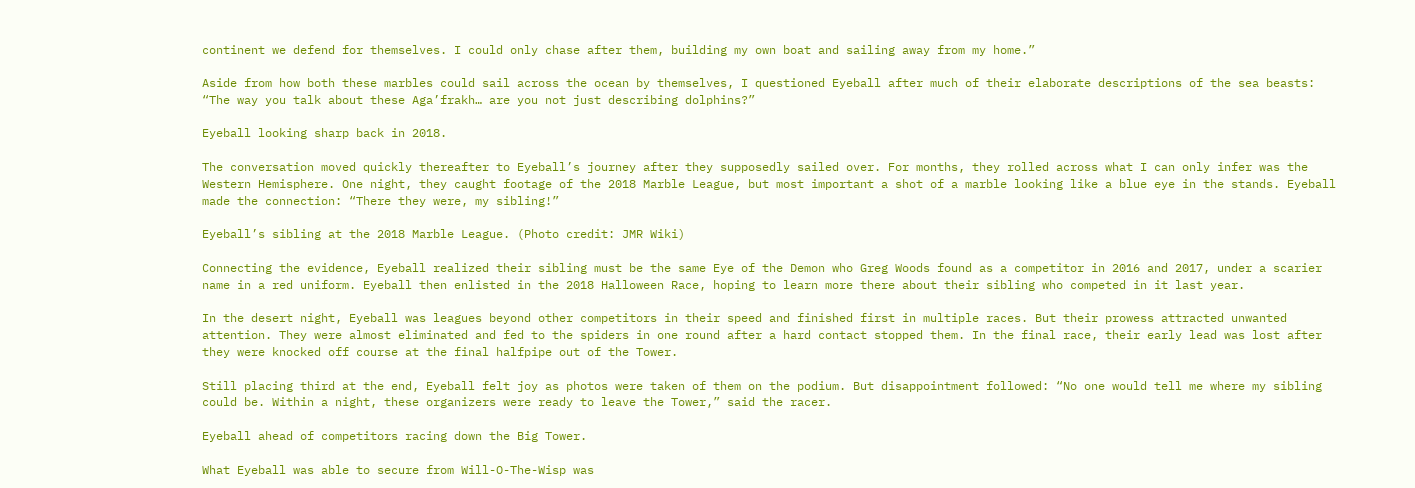continent we defend for themselves. I could only chase after them, building my own boat and sailing away from my home.”

Aside from how both these marbles could sail across the ocean by themselves, I questioned Eyeball after much of their elaborate descriptions of the sea beasts: “The way you talk about these Aga’frakh… are you not just describing dolphins?”

Eyeball looking sharp back in 2018.

The conversation moved quickly thereafter to Eyeball’s journey after they supposedly sailed over. For months, they rolled across what I can only infer was the Western Hemisphere. One night, they caught footage of the 2018 Marble League, but most important a shot of a marble looking like a blue eye in the stands. Eyeball made the connection: “There they were, my sibling!”

Eyeball’s sibling at the 2018 Marble League. (Photo credit: JMR Wiki)

Connecting the evidence, Eyeball realized their sibling must be the same Eye of the Demon who Greg Woods found as a competitor in 2016 and 2017, under a scarier name in a red uniform. Eyeball then enlisted in the 2018 Halloween Race, hoping to learn more there about their sibling who competed in it last year.

In the desert night, Eyeball was leagues beyond other competitors in their speed and finished first in multiple races. But their prowess attracted unwanted attention. They were almost eliminated and fed to the spiders in one round after a hard contact stopped them. In the final race, their early lead was lost after they were knocked off course at the final halfpipe out of the Tower.

Still placing third at the end, Eyeball felt joy as photos were taken of them on the podium. But disappointment followed: “No one would tell me where my sibling could be. Within a night, these organizers were ready to leave the Tower,” said the racer.

Eyeball ahead of competitors racing down the Big Tower.

What Eyeball was able to secure from Will-O-The-Wisp was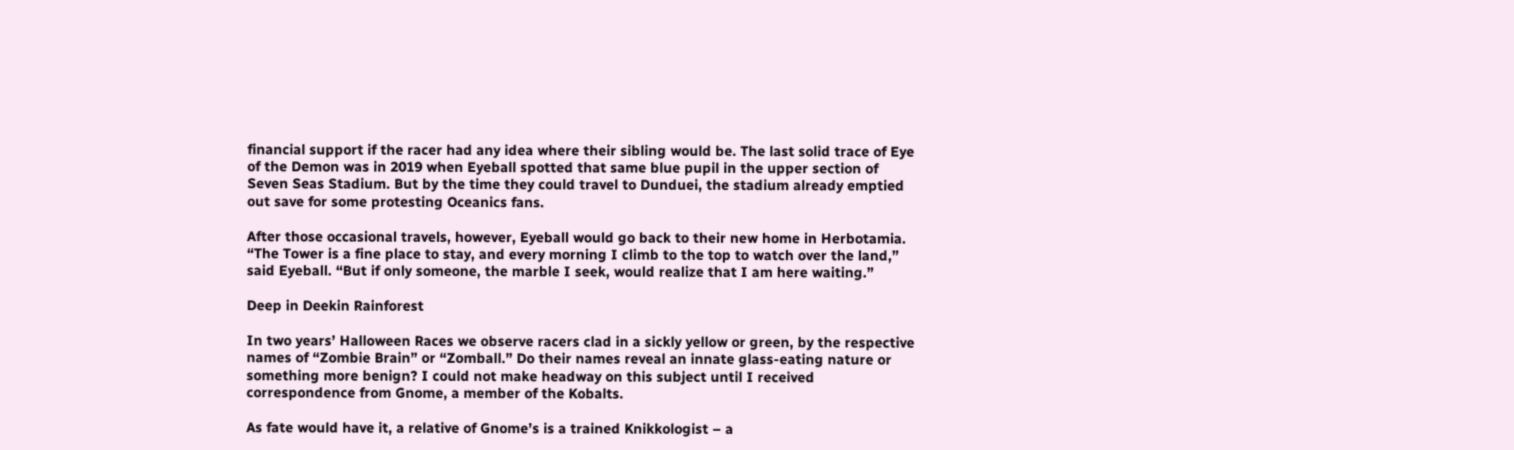financial support if the racer had any idea where their sibling would be. The last solid trace of Eye of the Demon was in 2019 when Eyeball spotted that same blue pupil in the upper section of Seven Seas Stadium. But by the time they could travel to Dunduei, the stadium already emptied out save for some protesting Oceanics fans.

After those occasional travels, however, Eyeball would go back to their new home in Herbotamia. “The Tower is a fine place to stay, and every morning I climb to the top to watch over the land,” said Eyeball. “But if only someone, the marble I seek, would realize that I am here waiting.”

Deep in Deekin Rainforest

In two years’ Halloween Races we observe racers clad in a sickly yellow or green, by the respective names of “Zombie Brain” or “Zomball.” Do their names reveal an innate glass-eating nature or something more benign? I could not make headway on this subject until I received correspondence from Gnome, a member of the Kobalts.

As fate would have it, a relative of Gnome’s is a trained Knikkologist – a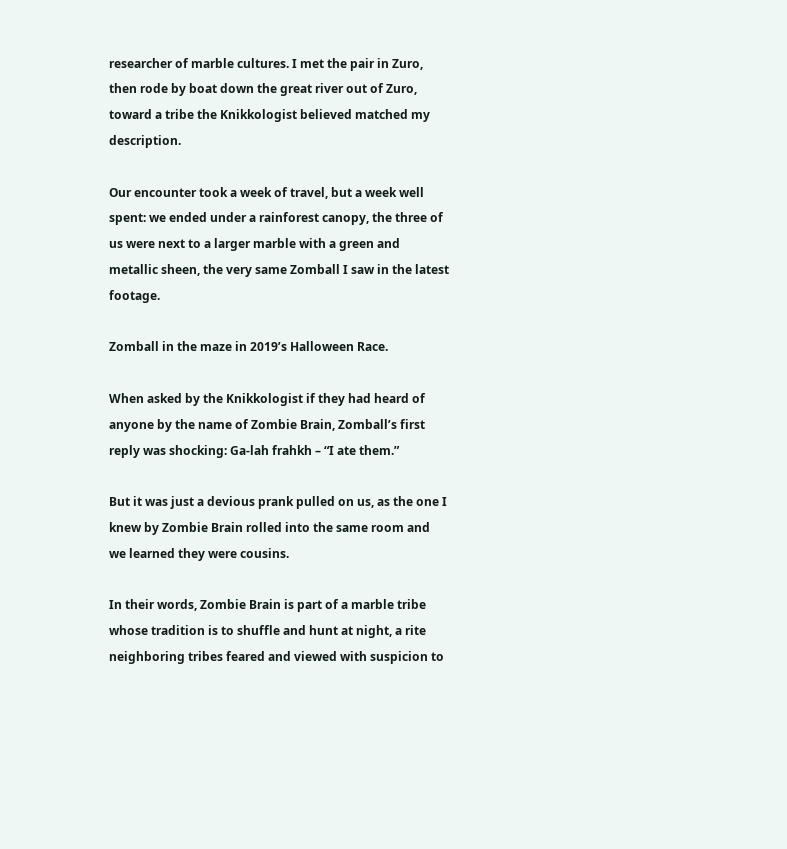researcher of marble cultures. I met the pair in Zuro, then rode by boat down the great river out of Zuro, toward a tribe the Knikkologist believed matched my description.

Our encounter took a week of travel, but a week well spent: we ended under a rainforest canopy, the three of us were next to a larger marble with a green and metallic sheen, the very same Zomball I saw in the latest footage.

Zomball in the maze in 2019’s Halloween Race.

When asked by the Knikkologist if they had heard of anyone by the name of Zombie Brain, Zomball’s first reply was shocking: Ga-lah frahkh – “I ate them.”

But it was just a devious prank pulled on us, as the one I knew by Zombie Brain rolled into the same room and we learned they were cousins.

In their words, Zombie Brain is part of a marble tribe whose tradition is to shuffle and hunt at night, a rite neighboring tribes feared and viewed with suspicion to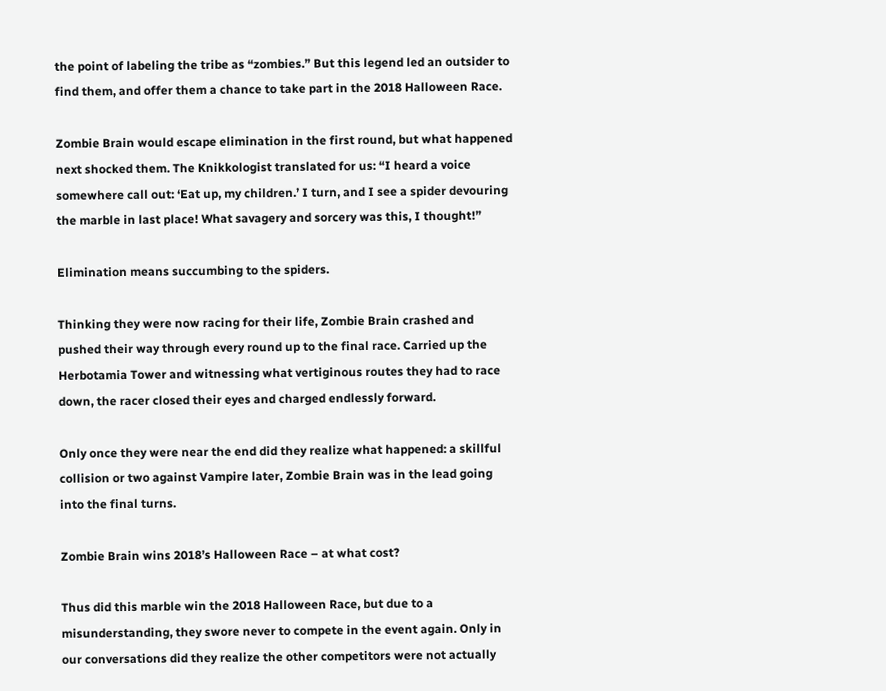the point of labeling the tribe as “zombies.” But this legend led an outsider to find them, and offer them a chance to take part in the 2018 Halloween Race.

Zombie Brain would escape elimination in the first round, but what happened next shocked them. The Knikkologist translated for us: “I heard a voice somewhere call out: ‘Eat up, my children.’ I turn, and I see a spider devouring the marble in last place! What savagery and sorcery was this, I thought!”

Elimination means succumbing to the spiders.

Thinking they were now racing for their life, Zombie Brain crashed and pushed their way through every round up to the final race. Carried up the Herbotamia Tower and witnessing what vertiginous routes they had to race down, the racer closed their eyes and charged endlessly forward.

Only once they were near the end did they realize what happened: a skillful collision or two against Vampire later, Zombie Brain was in the lead going into the final turns.

Zombie Brain wins 2018’s Halloween Race – at what cost?

Thus did this marble win the 2018 Halloween Race, but due to a misunderstanding, they swore never to compete in the event again. Only in our conversations did they realize the other competitors were not actually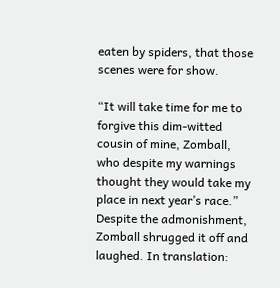eaten by spiders, that those scenes were for show.

“It will take time for me to forgive this dim-witted cousin of mine, Zomball, who despite my warnings thought they would take my place in next year’s race.” Despite the admonishment, Zomball shrugged it off and laughed. In translation: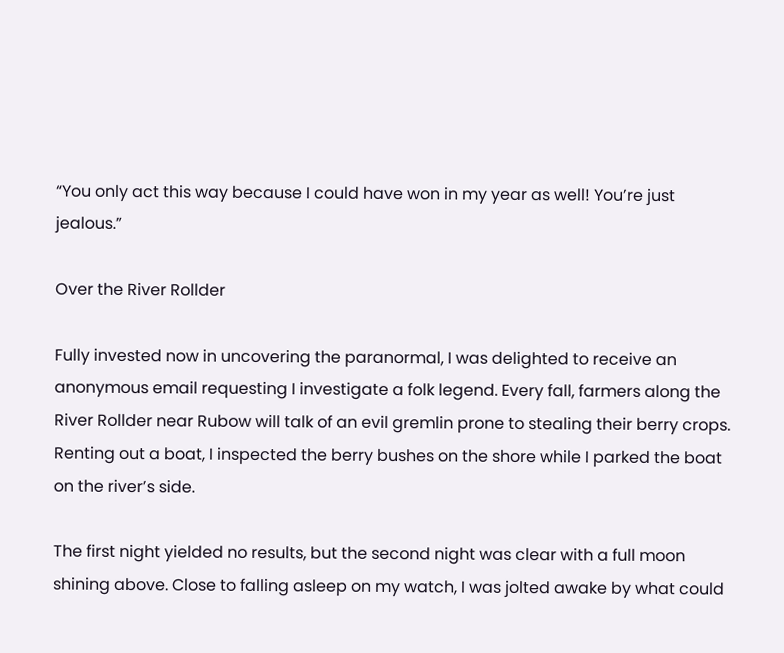“You only act this way because I could have won in my year as well! You’re just jealous.”

Over the River Rollder

Fully invested now in uncovering the paranormal, I was delighted to receive an anonymous email requesting I investigate a folk legend. Every fall, farmers along the River Rollder near Rubow will talk of an evil gremlin prone to stealing their berry crops. Renting out a boat, I inspected the berry bushes on the shore while I parked the boat on the river’s side.

The first night yielded no results, but the second night was clear with a full moon shining above. Close to falling asleep on my watch, I was jolted awake by what could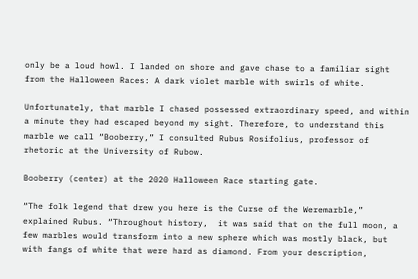only be a loud howl. I landed on shore and gave chase to a familiar sight from the Halloween Races: A dark violet marble with swirls of white.

Unfortunately, that marble I chased possessed extraordinary speed, and within a minute they had escaped beyond my sight. Therefore, to understand this marble we call “Booberry,” I consulted Rubus Rosifolius, professor of rhetoric at the University of Rubow.

Booberry (center) at the 2020 Halloween Race starting gate.

“The folk legend that drew you here is the Curse of the Weremarble,” explained Rubus. “Throughout history,  it was said that on the full moon, a few marbles would transform into a new sphere which was mostly black, but with fangs of white that were hard as diamond. From your description,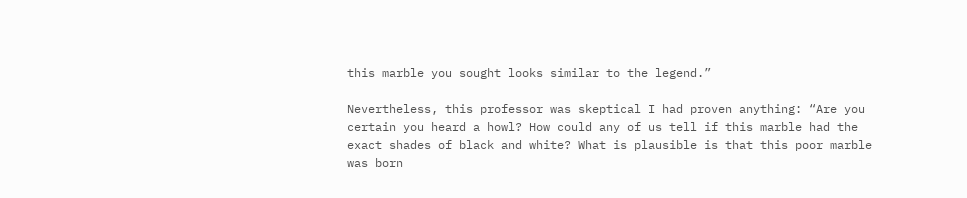this marble you sought looks similar to the legend.”

Nevertheless, this professor was skeptical I had proven anything: “Are you certain you heard a howl? How could any of us tell if this marble had the exact shades of black and white? What is plausible is that this poor marble was born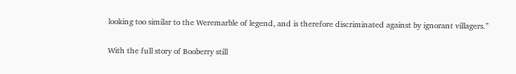looking too similar to the Weremarble of legend, and is therefore discriminated against by ignorant villagers.”

With the full story of Booberry still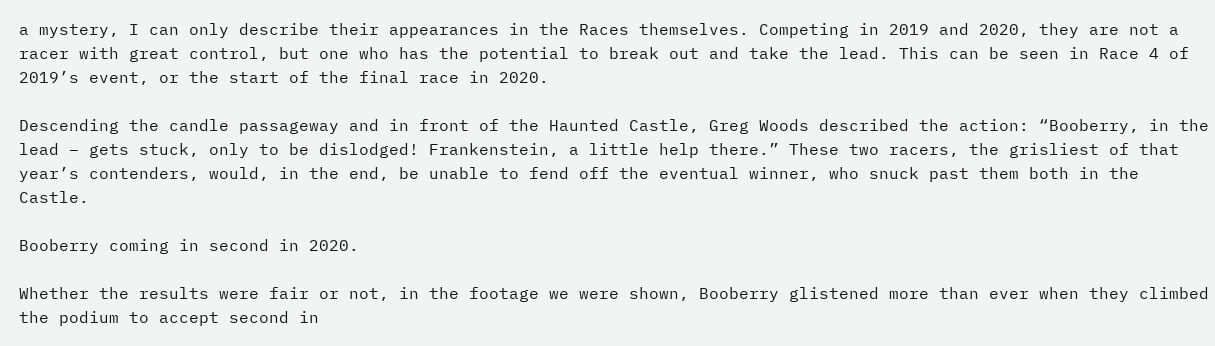a mystery, I can only describe their appearances in the Races themselves. Competing in 2019 and 2020, they are not a racer with great control, but one who has the potential to break out and take the lead. This can be seen in Race 4 of 2019’s event, or the start of the final race in 2020.

Descending the candle passageway and in front of the Haunted Castle, Greg Woods described the action: “Booberry, in the lead – gets stuck, only to be dislodged! Frankenstein, a little help there.” These two racers, the grisliest of that year’s contenders, would, in the end, be unable to fend off the eventual winner, who snuck past them both in the Castle.

Booberry coming in second in 2020.

Whether the results were fair or not, in the footage we were shown, Booberry glistened more than ever when they climbed the podium to accept second in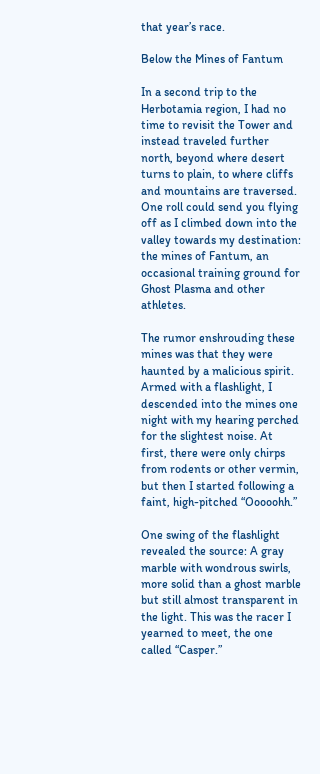that year’s race.

Below the Mines of Fantum

In a second trip to the Herbotamia region, I had no time to revisit the Tower and instead traveled further north, beyond where desert turns to plain, to where cliffs and mountains are traversed. One roll could send you flying off as I climbed down into the valley towards my destination: the mines of Fantum, an occasional training ground for Ghost Plasma and other athletes.

The rumor enshrouding these mines was that they were haunted by a malicious spirit. Armed with a flashlight, I descended into the mines one night with my hearing perched for the slightest noise. At first, there were only chirps from rodents or other vermin, but then I started following a faint, high-pitched “Ooooohh.”

One swing of the flashlight revealed the source: A gray marble with wondrous swirls, more solid than a ghost marble but still almost transparent in the light. This was the racer I yearned to meet, the one called “Casper.”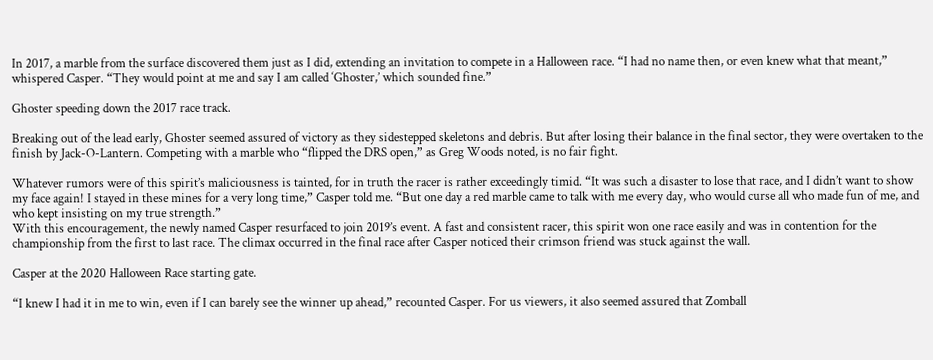In 2017, a marble from the surface discovered them just as I did, extending an invitation to compete in a Halloween race. “I had no name then, or even knew what that meant,” whispered Casper. “They would point at me and say I am called ‘Ghoster,’ which sounded fine.”

Ghoster speeding down the 2017 race track.

Breaking out of the lead early, Ghoster seemed assured of victory as they sidestepped skeletons and debris. But after losing their balance in the final sector, they were overtaken to the finish by Jack-O-Lantern. Competing with a marble who “flipped the DRS open,” as Greg Woods noted, is no fair fight.

Whatever rumors were of this spirit’s maliciousness is tainted, for in truth the racer is rather exceedingly timid. “It was such a disaster to lose that race, and I didn’t want to show my face again! I stayed in these mines for a very long time,” Casper told me. “But one day a red marble came to talk with me every day, who would curse all who made fun of me, and who kept insisting on my true strength.”
With this encouragement, the newly named Casper resurfaced to join 2019’s event. A fast and consistent racer, this spirit won one race easily and was in contention for the championship from the first to last race. The climax occurred in the final race after Casper noticed their crimson friend was stuck against the wall.

Casper at the 2020 Halloween Race starting gate.

“I knew I had it in me to win, even if I can barely see the winner up ahead,” recounted Casper. For us viewers, it also seemed assured that Zomball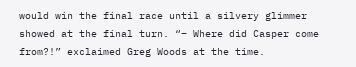would win the final race until a silvery glimmer showed at the final turn. “– Where did Casper come from?!” exclaimed Greg Woods at the time.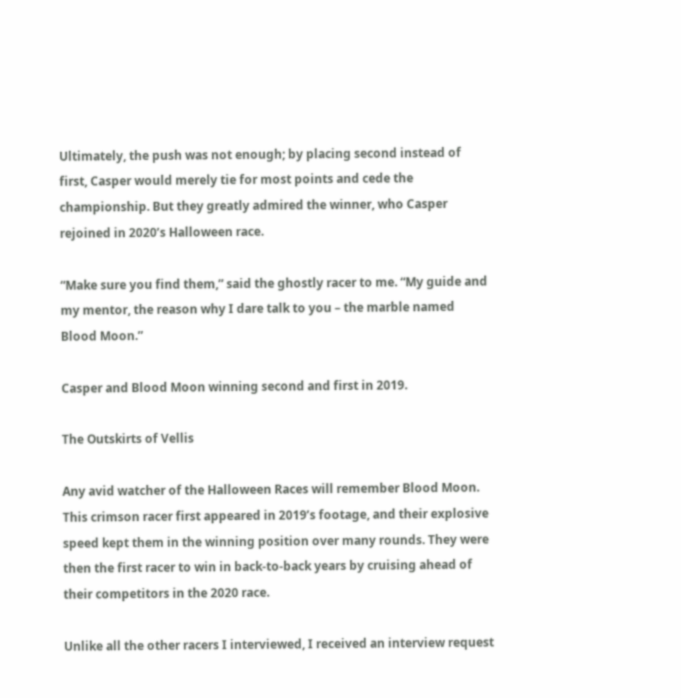Ultimately, the push was not enough; by placing second instead of first, Casper would merely tie for most points and cede the championship. But they greatly admired the winner, who Casper rejoined in 2020’s Halloween race.

“Make sure you find them,” said the ghostly racer to me. “My guide and my mentor, the reason why I dare talk to you – the marble named Blood Moon.”

Casper and Blood Moon winning second and first in 2019.

The Outskirts of Vellis

Any avid watcher of the Halloween Races will remember Blood Moon. This crimson racer first appeared in 2019’s footage, and their explosive speed kept them in the winning position over many rounds. They were then the first racer to win in back-to-back years by cruising ahead of their competitors in the 2020 race.

Unlike all the other racers I interviewed, I received an interview request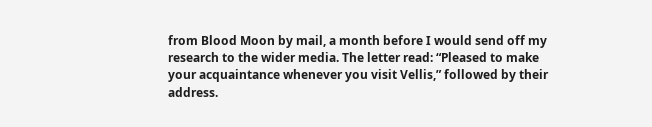from Blood Moon by mail, a month before I would send off my research to the wider media. The letter read: “Pleased to make your acquaintance whenever you visit Vellis,” followed by their address.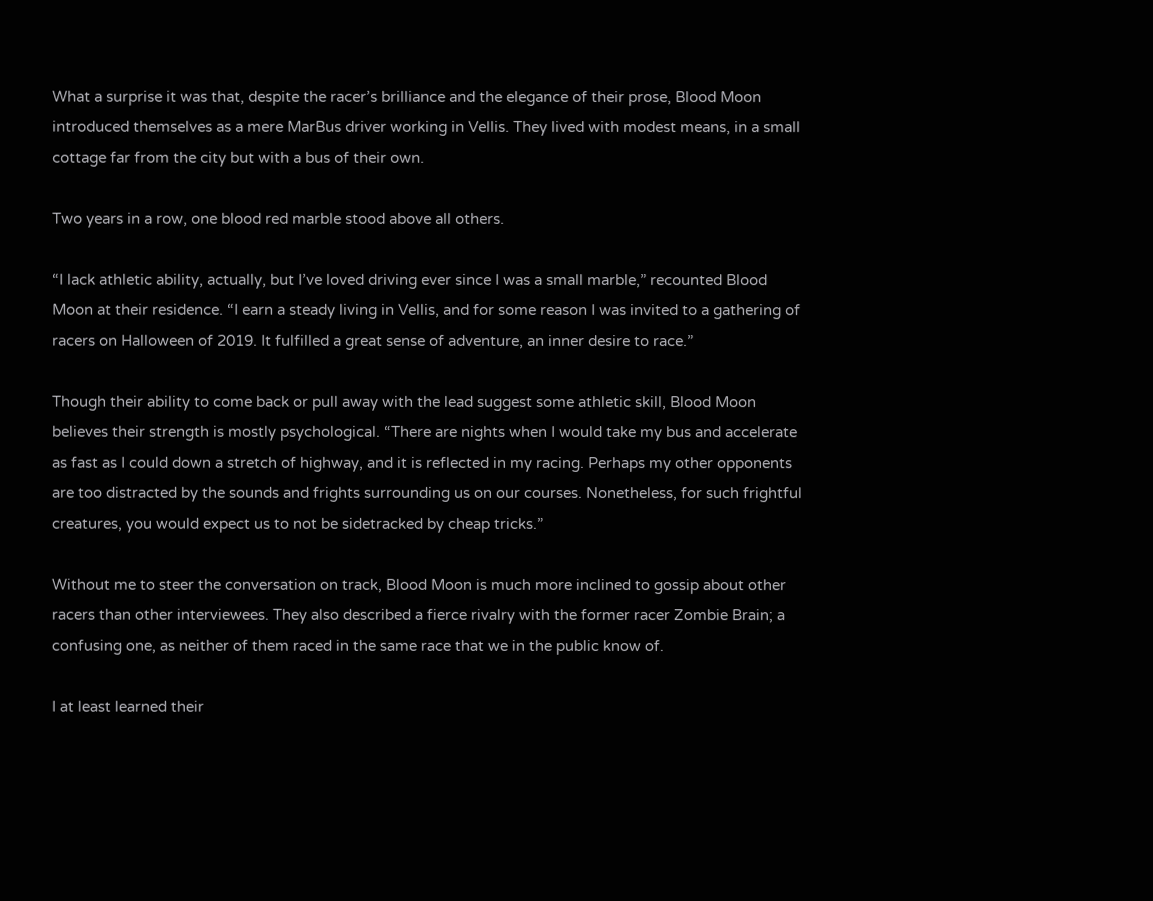What a surprise it was that, despite the racer’s brilliance and the elegance of their prose, Blood Moon introduced themselves as a mere MarBus driver working in Vellis. They lived with modest means, in a small cottage far from the city but with a bus of their own.

Two years in a row, one blood red marble stood above all others.

“I lack athletic ability, actually, but I’ve loved driving ever since I was a small marble,” recounted Blood Moon at their residence. “I earn a steady living in Vellis, and for some reason I was invited to a gathering of racers on Halloween of 2019. It fulfilled a great sense of adventure, an inner desire to race.”

Though their ability to come back or pull away with the lead suggest some athletic skill, Blood Moon believes their strength is mostly psychological. “There are nights when I would take my bus and accelerate as fast as I could down a stretch of highway, and it is reflected in my racing. Perhaps my other opponents are too distracted by the sounds and frights surrounding us on our courses. Nonetheless, for such frightful creatures, you would expect us to not be sidetracked by cheap tricks.”

Without me to steer the conversation on track, Blood Moon is much more inclined to gossip about other racers than other interviewees. They also described a fierce rivalry with the former racer Zombie Brain; a confusing one, as neither of them raced in the same race that we in the public know of.

I at least learned their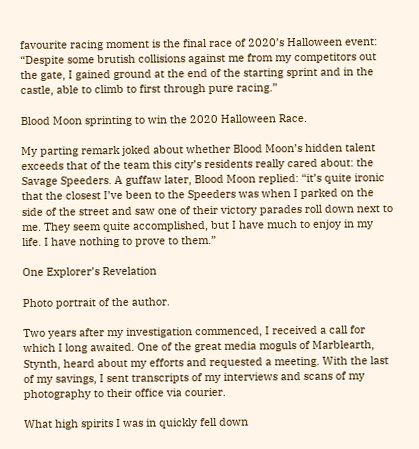favourite racing moment is the final race of 2020’s Halloween event: “Despite some brutish collisions against me from my competitors out the gate, I gained ground at the end of the starting sprint and in the castle, able to climb to first through pure racing.”

Blood Moon sprinting to win the 2020 Halloween Race.

My parting remark joked about whether Blood Moon’s hidden talent exceeds that of the team this city’s residents really cared about: the Savage Speeders. A guffaw later, Blood Moon replied: “it’s quite ironic that the closest I’ve been to the Speeders was when I parked on the side of the street and saw one of their victory parades roll down next to me. They seem quite accomplished, but I have much to enjoy in my life. I have nothing to prove to them.”

One Explorer’s Revelation

Photo portrait of the author.

Two years after my investigation commenced, I received a call for which I long awaited. One of the great media moguls of Marblearth, Stynth, heard about my efforts and requested a meeting. With the last of my savings, I sent transcripts of my interviews and scans of my photography to their office via courier.

What high spirits I was in quickly fell down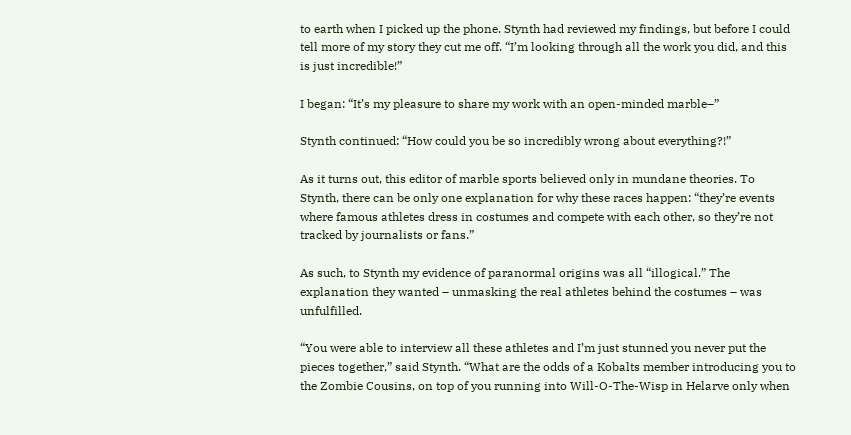to earth when I picked up the phone. Stynth had reviewed my findings, but before I could tell more of my story they cut me off. “I’m looking through all the work you did, and this is just incredible!”

I began: “It’s my pleasure to share my work with an open-minded marble–”

Stynth continued: “How could you be so incredibly wrong about everything?!”

As it turns out, this editor of marble sports believed only in mundane theories. To Stynth, there can be only one explanation for why these races happen: “they’re events where famous athletes dress in costumes and compete with each other, so they’re not tracked by journalists or fans.”

As such, to Stynth my evidence of paranormal origins was all “illogical.” The explanation they wanted – unmasking the real athletes behind the costumes – was unfulfilled.

“You were able to interview all these athletes and I’m just stunned you never put the pieces together,” said Stynth. “What are the odds of a Kobalts member introducing you to the Zombie Cousins, on top of you running into Will-O-The-Wisp in Helarve only when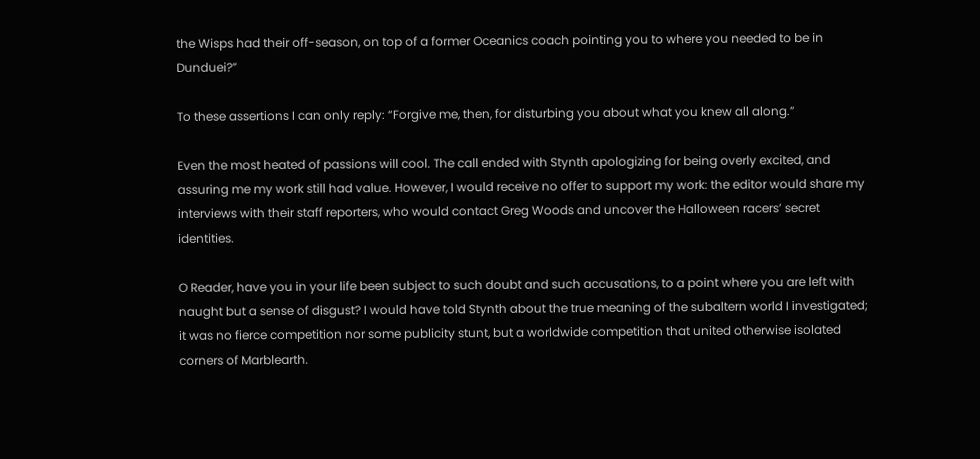the Wisps had their off-season, on top of a former Oceanics coach pointing you to where you needed to be in Dunduei?”

To these assertions I can only reply: “Forgive me, then, for disturbing you about what you knew all along.”

Even the most heated of passions will cool. The call ended with Stynth apologizing for being overly excited, and assuring me my work still had value. However, I would receive no offer to support my work: the editor would share my interviews with their staff reporters, who would contact Greg Woods and uncover the Halloween racers’ secret identities.

O Reader, have you in your life been subject to such doubt and such accusations, to a point where you are left with naught but a sense of disgust? I would have told Stynth about the true meaning of the subaltern world I investigated; it was no fierce competition nor some publicity stunt, but a worldwide competition that united otherwise isolated corners of Marblearth.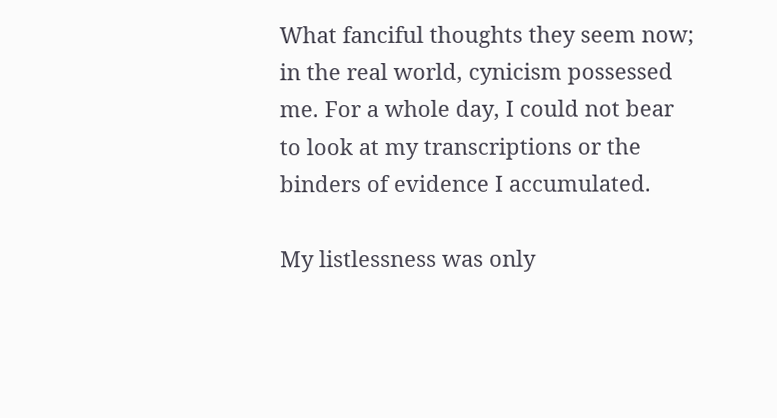What fanciful thoughts they seem now; in the real world, cynicism possessed me. For a whole day, I could not bear to look at my transcriptions or the binders of evidence I accumulated.

My listlessness was only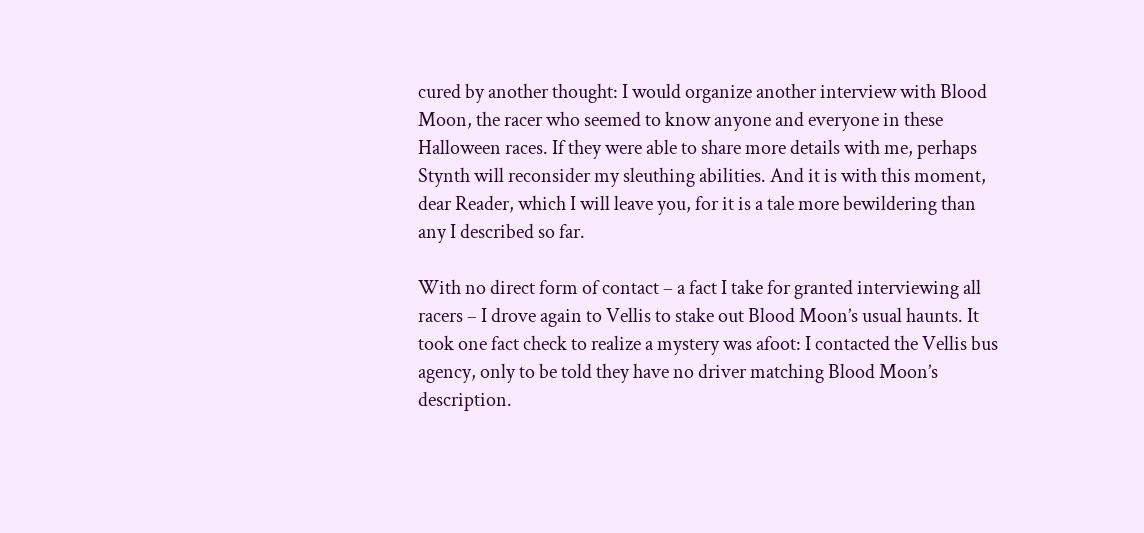cured by another thought: I would organize another interview with Blood Moon, the racer who seemed to know anyone and everyone in these Halloween races. If they were able to share more details with me, perhaps Stynth will reconsider my sleuthing abilities. And it is with this moment, dear Reader, which I will leave you, for it is a tale more bewildering than any I described so far.

With no direct form of contact – a fact I take for granted interviewing all racers – I drove again to Vellis to stake out Blood Moon’s usual haunts. It took one fact check to realize a mystery was afoot: I contacted the Vellis bus agency, only to be told they have no driver matching Blood Moon’s description.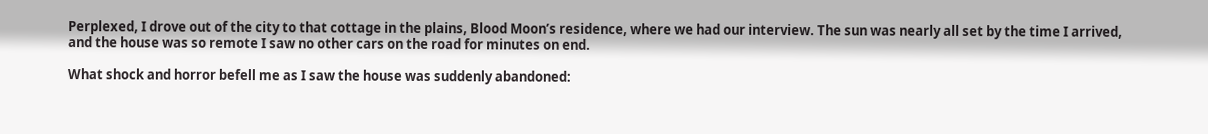Perplexed, I drove out of the city to that cottage in the plains, Blood Moon’s residence, where we had our interview. The sun was nearly all set by the time I arrived, and the house was so remote I saw no other cars on the road for minutes on end.

What shock and horror befell me as I saw the house was suddenly abandoned: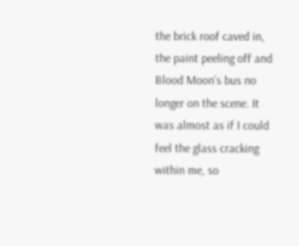the brick roof caved in, the paint peeling off and Blood Moon’s bus no longer on the scene. It was almost as if I could feel the glass cracking within me, so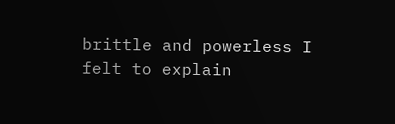brittle and powerless I felt to explain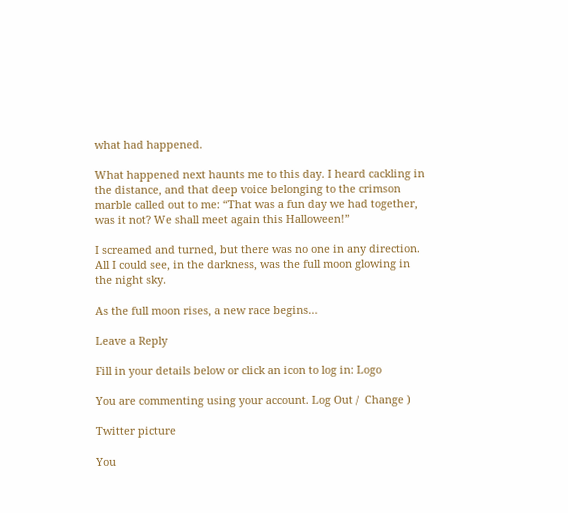what had happened.

What happened next haunts me to this day. I heard cackling in the distance, and that deep voice belonging to the crimson marble called out to me: “That was a fun day we had together, was it not? We shall meet again this Halloween!”

I screamed and turned, but there was no one in any direction. All I could see, in the darkness, was the full moon glowing in the night sky.

As the full moon rises, a new race begins…

Leave a Reply

Fill in your details below or click an icon to log in: Logo

You are commenting using your account. Log Out /  Change )

Twitter picture

You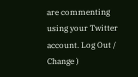are commenting using your Twitter account. Log Out /  Change )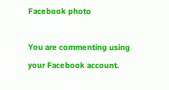Facebook photo

You are commenting using your Facebook account.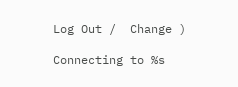Log Out /  Change )

Connecting to %s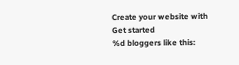Create your website with
Get started
%d bloggers like this: